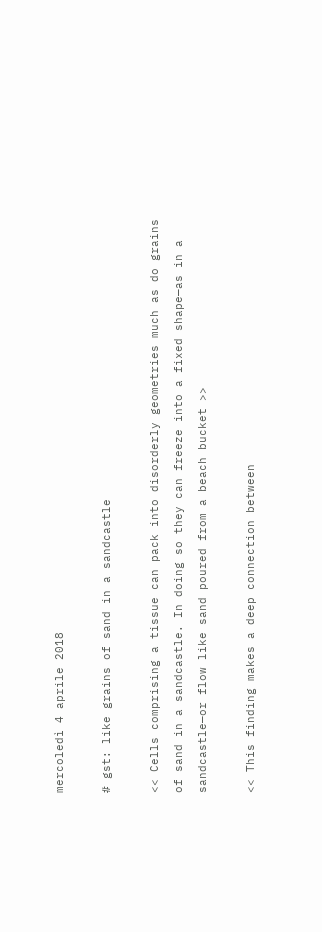mercoledì 4 aprile 2018

# gst: like grains of sand in a sandcastle

<< Cells comprising a tissue can pack into disorderly geometries much as do grains of sand in a sandcastle. In doing so they can freeze into a fixed shape—as in a sandcastle—or flow like sand poured from a beach bucket >>

<< This finding makes a deep connection between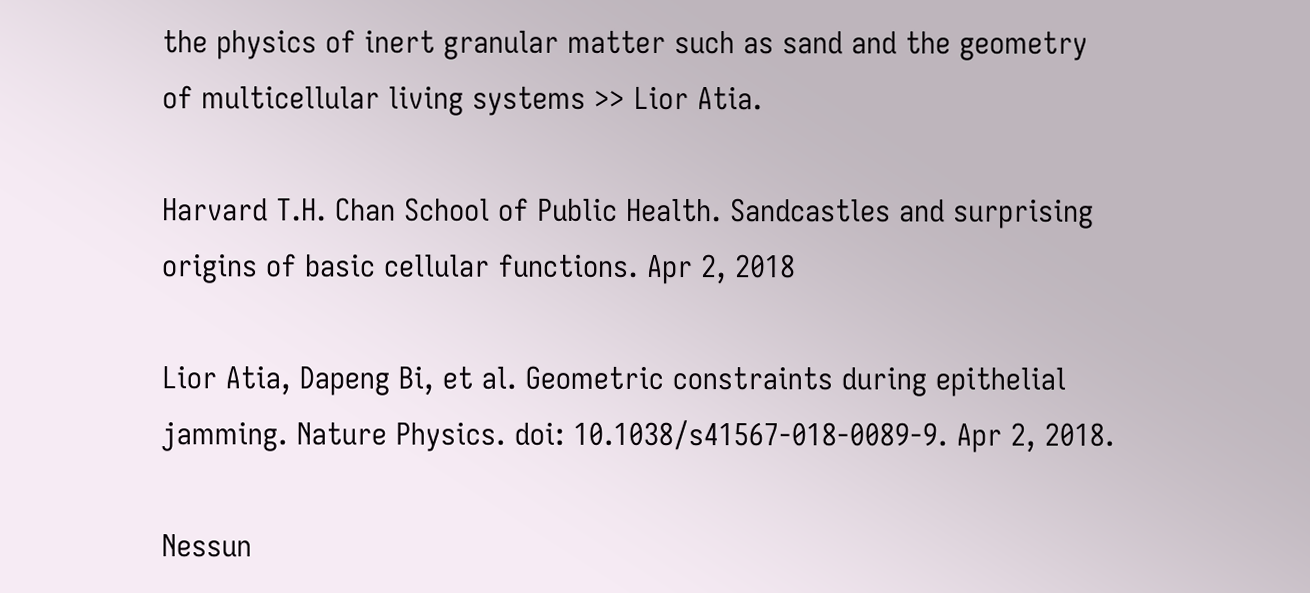the physics of inert granular matter such as sand and the geometry of multicellular living systems >> Lior Atia.

Harvard T.H. Chan School of Public Health. Sandcastles and surprising origins of basic cellular functions. Apr 2, 2018

Lior Atia, Dapeng Bi, et al. Geometric constraints during epithelial jamming. Nature Physics. doi: 10.1038/s41567-018-0089-9. Apr 2, 2018.

Nessun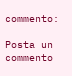commento:

Posta un commento